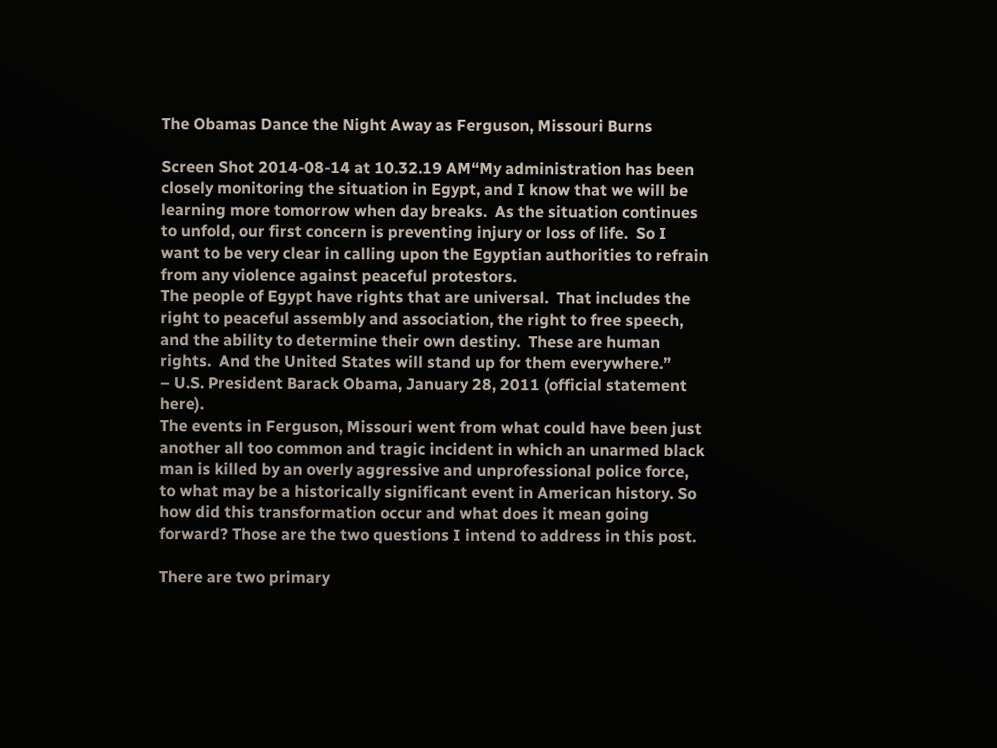The Obamas Dance the Night Away as Ferguson, Missouri Burns

Screen Shot 2014-08-14 at 10.32.19 AM“My administration has been closely monitoring the situation in Egypt, and I know that we will be learning more tomorrow when day breaks.  As the situation continues to unfold, our first concern is preventing injury or loss of life.  So I want to be very clear in calling upon the Egyptian authorities to refrain from any violence against peaceful protestors.
The people of Egypt have rights that are universal.  That includes the right to peaceful assembly and association, the right to free speech, and the ability to determine their own destiny.  These are human rights.  And the United States will stand up for them everywhere.”
– U.S. President Barack Obama, January 28, 2011 (official statement here).
The events in Ferguson, Missouri went from what could have been just another all too common and tragic incident in which an unarmed black man is killed by an overly aggressive and unprofessional police force, to what may be a historically significant event in American history. So how did this transformation occur and what does it mean going forward? Those are the two questions I intend to address in this post.

There are two primary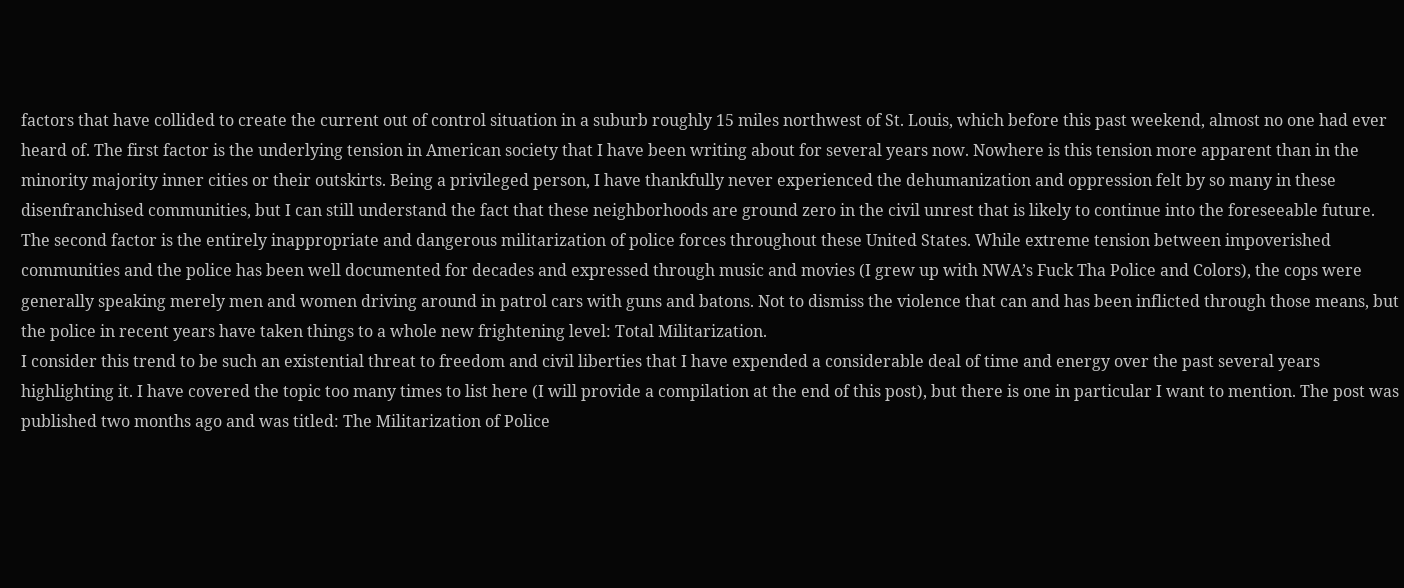factors that have collided to create the current out of control situation in a suburb roughly 15 miles northwest of St. Louis, which before this past weekend, almost no one had ever heard of. The first factor is the underlying tension in American society that I have been writing about for several years now. Nowhere is this tension more apparent than in the minority majority inner cities or their outskirts. Being a privileged person, I have thankfully never experienced the dehumanization and oppression felt by so many in these disenfranchised communities, but I can still understand the fact that these neighborhoods are ground zero in the civil unrest that is likely to continue into the foreseeable future.
The second factor is the entirely inappropriate and dangerous militarization of police forces throughout these United States. While extreme tension between impoverished communities and the police has been well documented for decades and expressed through music and movies (I grew up with NWA’s Fuck Tha Police and Colors), the cops were generally speaking merely men and women driving around in patrol cars with guns and batons. Not to dismiss the violence that can and has been inflicted through those means, but the police in recent years have taken things to a whole new frightening level: Total Militarization.
I consider this trend to be such an existential threat to freedom and civil liberties that I have expended a considerable deal of time and energy over the past several years highlighting it. I have covered the topic too many times to list here (I will provide a compilation at the end of this post), but there is one in particular I want to mention. The post was published two months ago and was titled: The Militarization of Police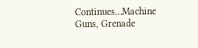Continues…Machine Guns, Grenade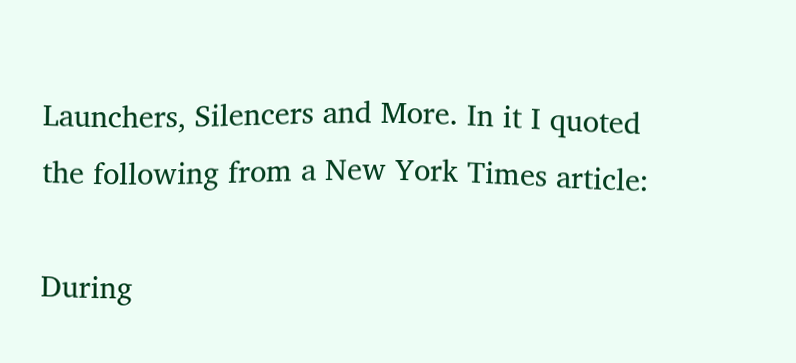Launchers, Silencers and More. In it I quoted the following from a New York Times article:

During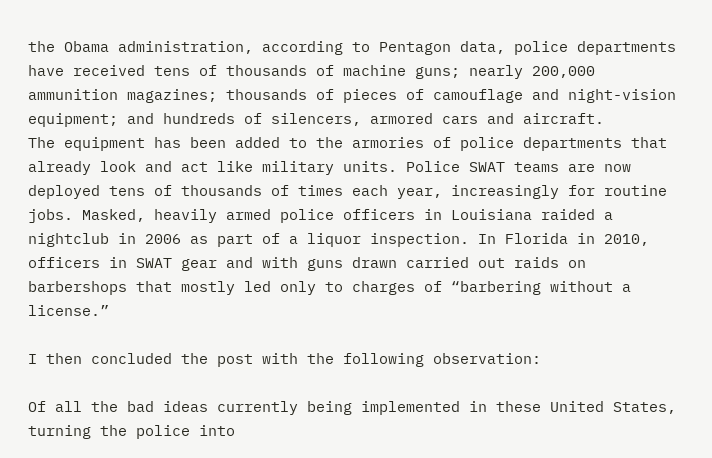the Obama administration, according to Pentagon data, police departments have received tens of thousands of machine guns; nearly 200,000 ammunition magazines; thousands of pieces of camouflage and night-vision equipment; and hundreds of silencers, armored cars and aircraft.
The equipment has been added to the armories of police departments that already look and act like military units. Police SWAT teams are now deployed tens of thousands of times each year, increasingly for routine jobs. Masked, heavily armed police officers in Louisiana raided a nightclub in 2006 as part of a liquor inspection. In Florida in 2010, officers in SWAT gear and with guns drawn carried out raids on barbershops that mostly led only to charges of “barbering without a license.”

I then concluded the post with the following observation:

Of all the bad ideas currently being implemented in these United States, turning the police into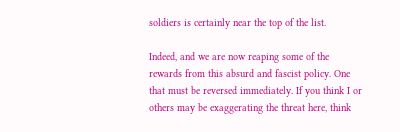soldiers is certainly near the top of the list.

Indeed, and we are now reaping some of the rewards from this absurd and fascist policy. One that must be reversed immediately. If you think I or others may be exaggerating the threat here, think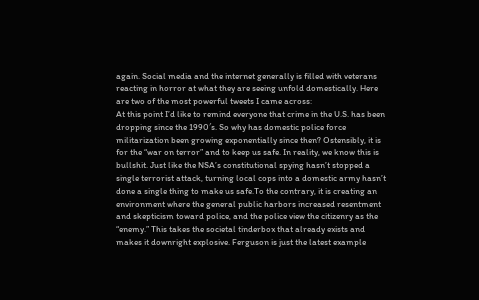again. Social media and the internet generally is filled with veterans reacting in horror at what they are seeing unfold domestically. Here are two of the most powerful tweets I came across:
At this point I’d like to remind everyone that crime in the U.S. has been dropping since the 1990′s. So why has domestic police force militarization been growing exponentially since then? Ostensibly, it is for the “war on terror” and to keep us safe. In reality, we know this is bullshit. Just like the NSA’s constitutional spying hasn’t stopped a single terrorist attack, turning local cops into a domestic army hasn’t done a single thing to make us safe.To the contrary, it is creating an environment where the general public harbors increased resentment and skepticism toward police, and the police view the citizenry as the “enemy.” This takes the societal tinderbox that already exists and makes it downright explosive. Ferguson is just the latest example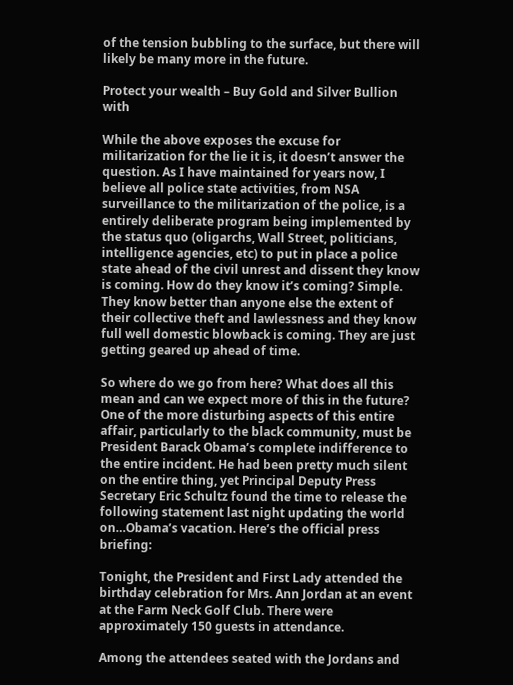of the tension bubbling to the surface, but there will likely be many more in the future.

Protect your wealth – Buy Gold and Silver Bullion with

While the above exposes the excuse for militarization for the lie it is, it doesn’t answer the question. As I have maintained for years now, I believe all police state activities, from NSA surveillance to the militarization of the police, is a entirely deliberate program being implemented by the status quo (oligarchs, Wall Street, politicians, intelligence agencies, etc) to put in place a police state ahead of the civil unrest and dissent they know is coming. How do they know it’s coming? Simple. They know better than anyone else the extent of their collective theft and lawlessness and they know full well domestic blowback is coming. They are just getting geared up ahead of time.

So where do we go from here? What does all this mean and can we expect more of this in the future? One of the more disturbing aspects of this entire affair, particularly to the black community, must be President Barack Obama’s complete indifference to the entire incident. He had been pretty much silent on the entire thing, yet Principal Deputy Press Secretary Eric Schultz found the time to release the following statement last night updating the world on…Obama’s vacation. Here’s the official press briefing:

Tonight, the President and First Lady attended the birthday celebration for Mrs. Ann Jordan at an event at the Farm Neck Golf Club. There were approximately 150 guests in attendance.

Among the attendees seated with the Jordans and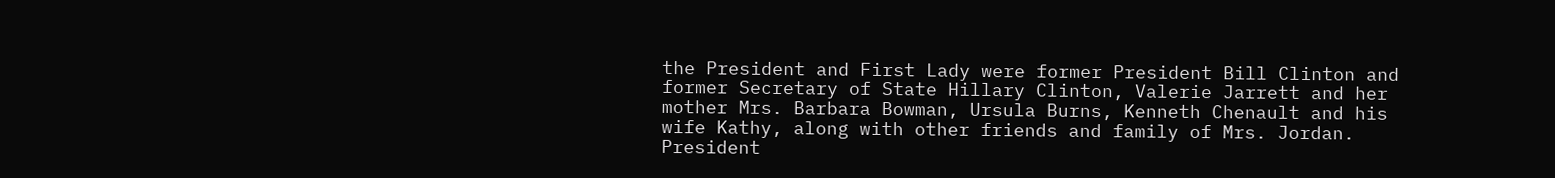the President and First Lady were former President Bill Clinton and former Secretary of State Hillary Clinton, Valerie Jarrett and her mother Mrs. Barbara Bowman, Ursula Burns, Kenneth Chenault and his wife Kathy, along with other friends and family of Mrs. Jordan. President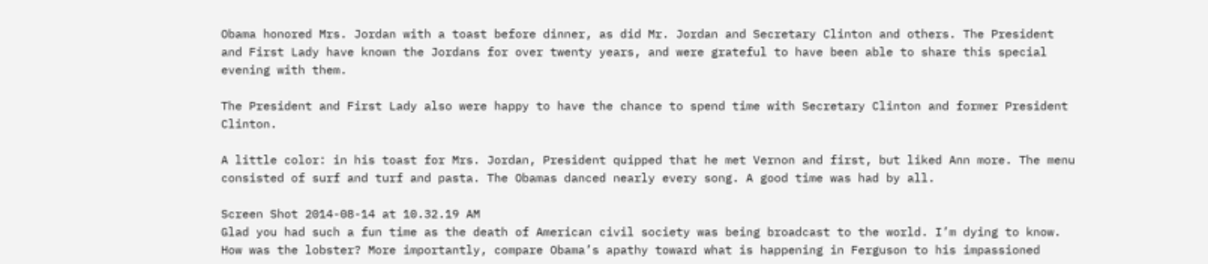Obama honored Mrs. Jordan with a toast before dinner, as did Mr. Jordan and Secretary Clinton and others. The President and First Lady have known the Jordans for over twenty years, and were grateful to have been able to share this special evening with them.

The President and First Lady also were happy to have the chance to spend time with Secretary Clinton and former President Clinton.

A little color: in his toast for Mrs. Jordan, President quipped that he met Vernon and first, but liked Ann more. The menu consisted of surf and turf and pasta. The Obamas danced nearly every song. A good time was had by all.

Screen Shot 2014-08-14 at 10.32.19 AM
Glad you had such a fun time as the death of American civil society was being broadcast to the world. I’m dying to know. How was the lobster? More importantly, compare Obama’s apathy toward what is happening in Ferguson to his impassioned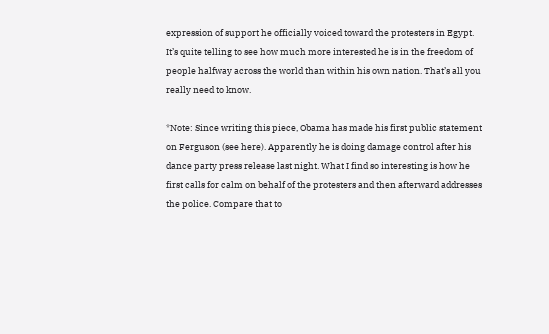expression of support he officially voiced toward the protesters in Egypt. It’s quite telling to see how much more interested he is in the freedom of people halfway across the world than within his own nation. That’s all you really need to know.

*Note: Since writing this piece, Obama has made his first public statement on Ferguson (see here). Apparently he is doing damage control after his dance party press release last night. What I find so interesting is how he first calls for calm on behalf of the protesters and then afterward addresses the police. Compare that to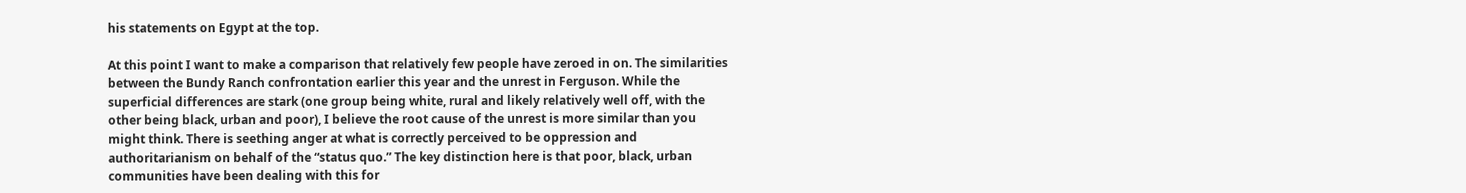his statements on Egypt at the top.

At this point I want to make a comparison that relatively few people have zeroed in on. The similarities between the Bundy Ranch confrontation earlier this year and the unrest in Ferguson. While the superficial differences are stark (one group being white, rural and likely relatively well off, with the other being black, urban and poor), I believe the root cause of the unrest is more similar than you might think. There is seething anger at what is correctly perceived to be oppression and authoritarianism on behalf of the “status quo.” The key distinction here is that poor, black, urban communities have been dealing with this for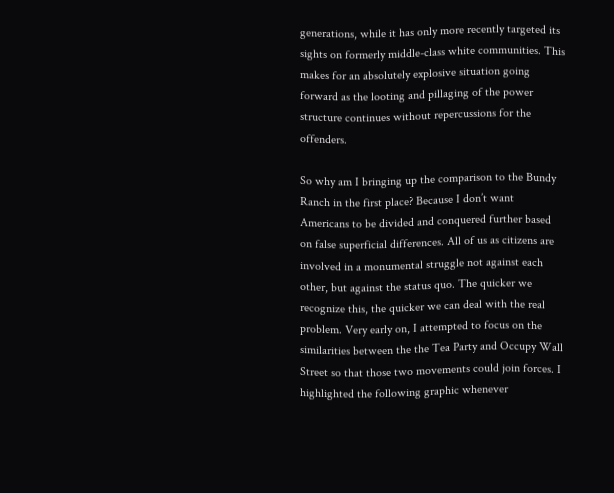generations, while it has only more recently targeted its sights on formerly middle-class white communities. This makes for an absolutely explosive situation going forward as the looting and pillaging of the power structure continues without repercussions for the offenders.

So why am I bringing up the comparison to the Bundy Ranch in the first place? Because I don’t want Americans to be divided and conquered further based on false superficial differences. All of us as citizens are involved in a monumental struggle not against each other, but against the status quo. The quicker we recognize this, the quicker we can deal with the real problem. Very early on, I attempted to focus on the similarities between the the Tea Party and Occupy Wall Street so that those two movements could join forces. I highlighted the following graphic whenever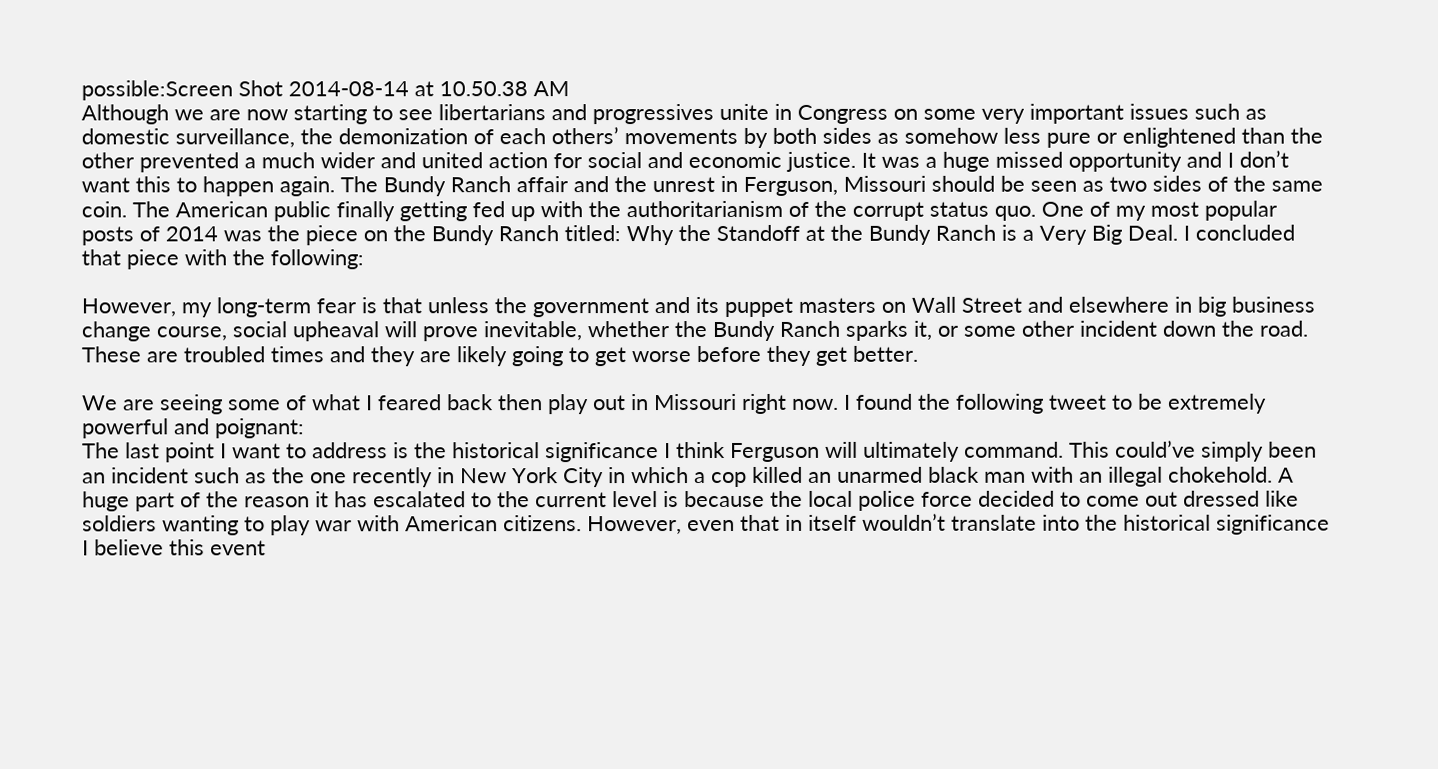possible:Screen Shot 2014-08-14 at 10.50.38 AM
Although we are now starting to see libertarians and progressives unite in Congress on some very important issues such as domestic surveillance, the demonization of each others’ movements by both sides as somehow less pure or enlightened than the other prevented a much wider and united action for social and economic justice. It was a huge missed opportunity and I don’t want this to happen again. The Bundy Ranch affair and the unrest in Ferguson, Missouri should be seen as two sides of the same coin. The American public finally getting fed up with the authoritarianism of the corrupt status quo. One of my most popular posts of 2014 was the piece on the Bundy Ranch titled: Why the Standoff at the Bundy Ranch is a Very Big Deal. I concluded that piece with the following:

However, my long-term fear is that unless the government and its puppet masters on Wall Street and elsewhere in big business change course, social upheaval will prove inevitable, whether the Bundy Ranch sparks it, or some other incident down the road. These are troubled times and they are likely going to get worse before they get better.

We are seeing some of what I feared back then play out in Missouri right now. I found the following tweet to be extremely powerful and poignant:
The last point I want to address is the historical significance I think Ferguson will ultimately command. This could’ve simply been an incident such as the one recently in New York City in which a cop killed an unarmed black man with an illegal chokehold. A huge part of the reason it has escalated to the current level is because the local police force decided to come out dressed like soldiers wanting to play war with American citizens. However, even that in itself wouldn’t translate into the historical significance I believe this event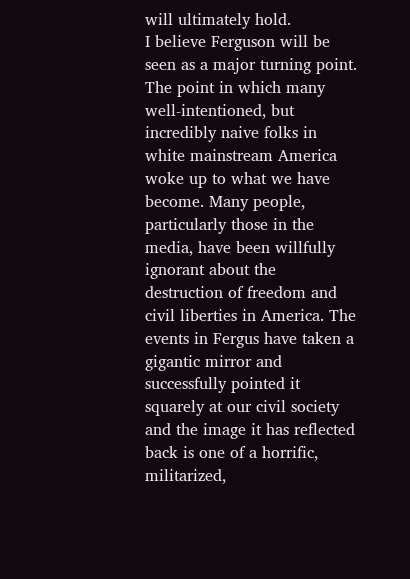will ultimately hold.
I believe Ferguson will be seen as a major turning point. The point in which many well-intentioned, but incredibly naive folks in white mainstream America woke up to what we have become. Many people, particularly those in the media, have been willfully ignorant about the destruction of freedom and civil liberties in America. The events in Fergus have taken a gigantic mirror and successfully pointed it squarely at our civil society and the image it has reflected back is one of a horrific, militarized,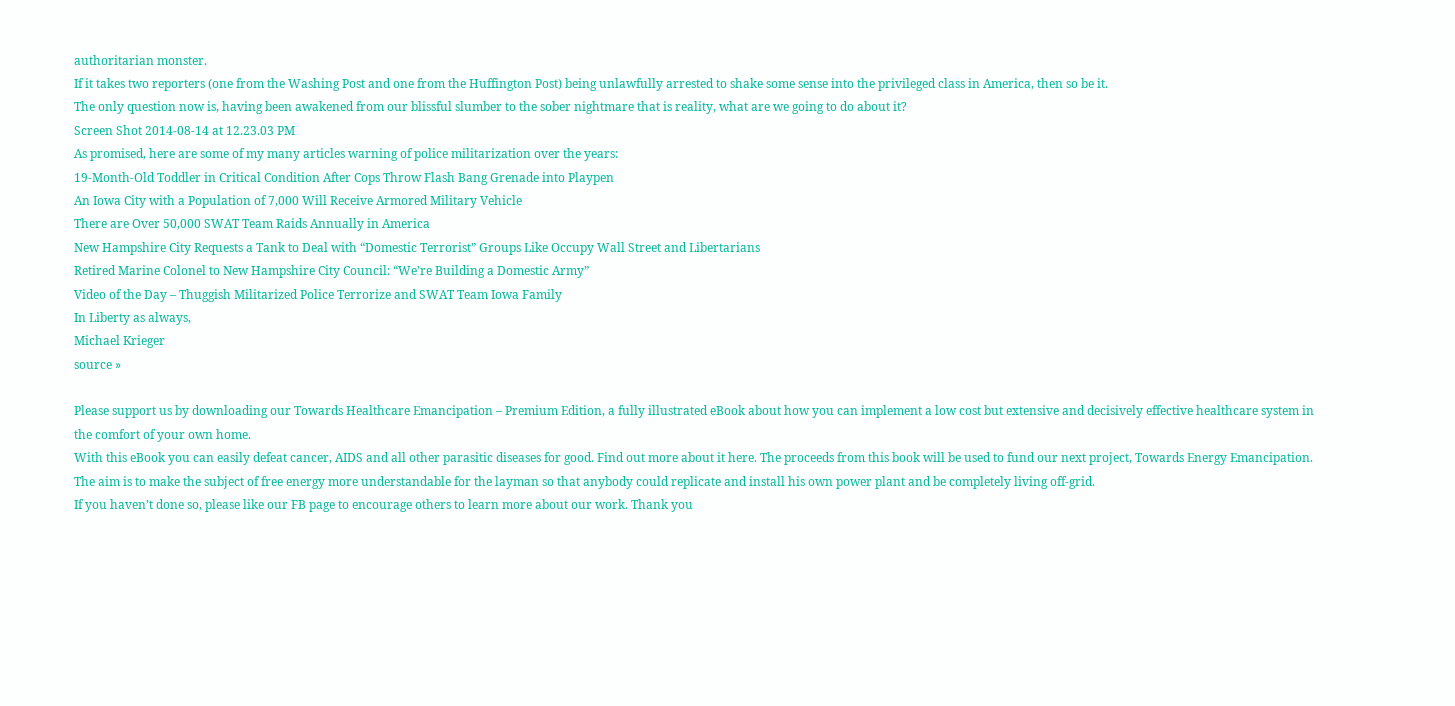authoritarian monster.
If it takes two reporters (one from the Washing Post and one from the Huffington Post) being unlawfully arrested to shake some sense into the privileged class in America, then so be it.
The only question now is, having been awakened from our blissful slumber to the sober nightmare that is reality, what are we going to do about it?
Screen Shot 2014-08-14 at 12.23.03 PM
As promised, here are some of my many articles warning of police militarization over the years:
19-Month-Old Toddler in Critical Condition After Cops Throw Flash Bang Grenade into Playpen
An Iowa City with a Population of 7,000 Will Receive Armored Military Vehicle
There are Over 50,000 SWAT Team Raids Annually in America
New Hampshire City Requests a Tank to Deal with “Domestic Terrorist” Groups Like Occupy Wall Street and Libertarians
Retired Marine Colonel to New Hampshire City Council: “We’re Building a Domestic Army”
Video of the Day – Thuggish Militarized Police Terrorize and SWAT Team Iowa Family
In Liberty as always,
Michael Krieger
source »

Please support us by downloading our Towards Healthcare Emancipation – Premium Edition, a fully illustrated eBook about how you can implement a low cost but extensive and decisively effective healthcare system in the comfort of your own home.
With this eBook you can easily defeat cancer, AIDS and all other parasitic diseases for good. Find out more about it here. The proceeds from this book will be used to fund our next project, Towards Energy Emancipation. The aim is to make the subject of free energy more understandable for the layman so that anybody could replicate and install his own power plant and be completely living off-grid.
If you haven’t done so, please like our FB page to encourage others to learn more about our work. Thank you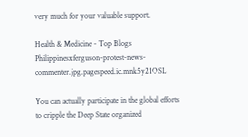very much for your valuable support.

Health & Medicine - Top Blogs Philippinesxferguson-protest-news-commenter.jpg.pagespeed.ic.mnk5y21OSL

You can actually participate in the global efforts to cripple the Deep State organized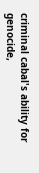criminal cabal's ability for genocide,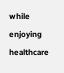while enjoying healthcare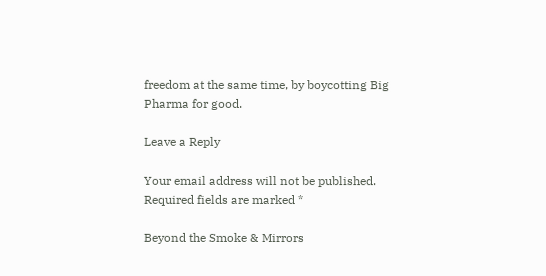freedom at the same time, by boycotting Big Pharma for good.

Leave a Reply

Your email address will not be published. Required fields are marked *

Beyond the Smoke & Mirrors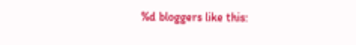%d bloggers like this: